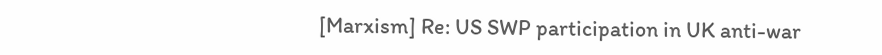[Marxism] Re: US SWP participation in UK anti-war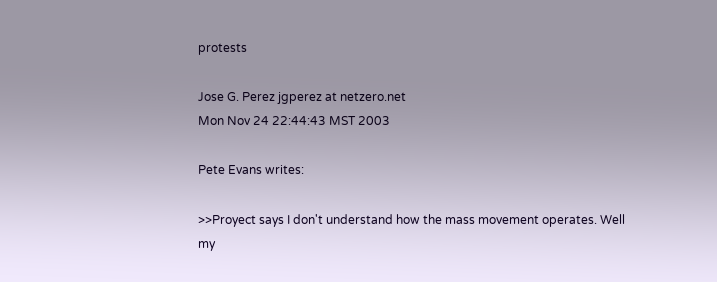protests

Jose G. Perez jgperez at netzero.net
Mon Nov 24 22:44:43 MST 2003

Pete Evans writes:

>>Proyect says I don't understand how the mass movement operates. Well
my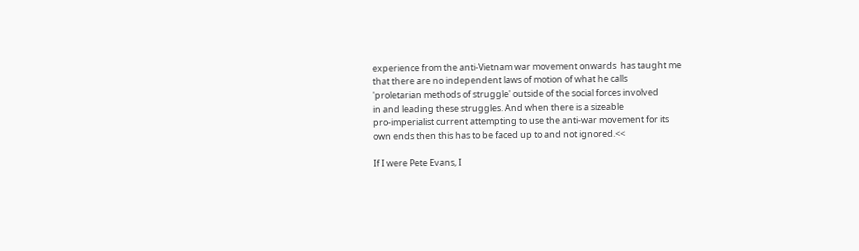experience from the anti-Vietnam war movement onwards  has taught me
that there are no independent laws of motion of what he calls
'proletarian methods of struggle' outside of the social forces involved
in and leading these struggles. And when there is a sizeable
pro-imperialist current attempting to use the anti-war movement for its
own ends then this has to be faced up to and not ignored.<<

If I were Pete Evans, I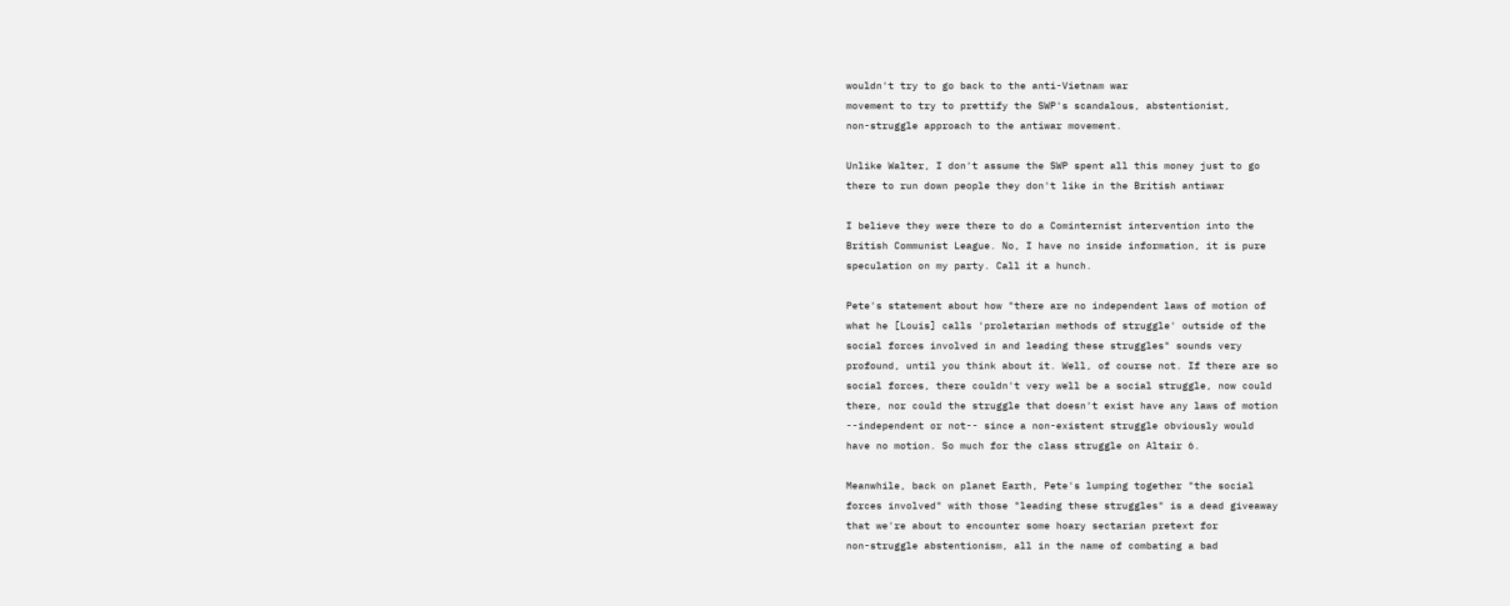wouldn't try to go back to the anti-Vietnam war
movement to try to prettify the SWP's scandalous, abstentionist,
non-struggle approach to the antiwar movement.

Unlike Walter, I don't assume the SWP spent all this money just to go
there to run down people they don't like in the British antiwar

I believe they were there to do a Cominternist intervention into the
British Communist League. No, I have no inside information, it is pure
speculation on my party. Call it a hunch.

Pete's statement about how "there are no independent laws of motion of
what he [Louis] calls 'proletarian methods of struggle' outside of the
social forces involved in and leading these struggles" sounds very
profound, until you think about it. Well, of course not. If there are so
social forces, there couldn't very well be a social struggle, now could
there, nor could the struggle that doesn't exist have any laws of motion
--independent or not-- since a non-existent struggle obviously would
have no motion. So much for the class struggle on Altair 6.

Meanwhile, back on planet Earth, Pete's lumping together "the social
forces involved" with those "leading these struggles" is a dead giveaway
that we're about to encounter some hoary sectarian pretext for
non-struggle abstentionism, all in the name of combating a bad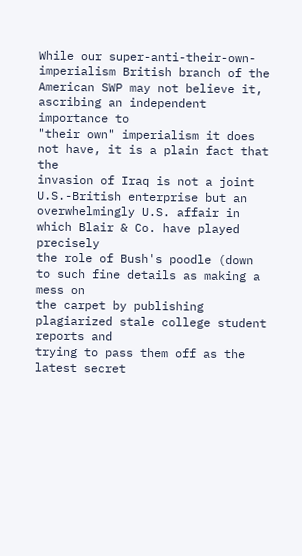While our super-anti-their-own-imperialism British branch of the
American SWP may not believe it, ascribing an independent importance to
"their own" imperialism it does not have, it is a plain fact that the
invasion of Iraq is not a joint U.S.-British enterprise but an
overwhelmingly U.S. affair in which Blair & Co. have played precisely
the role of Bush's poodle (down to such fine details as making a mess on
the carpet by publishing plagiarized stale college student reports and
trying to pass them off as the latest secret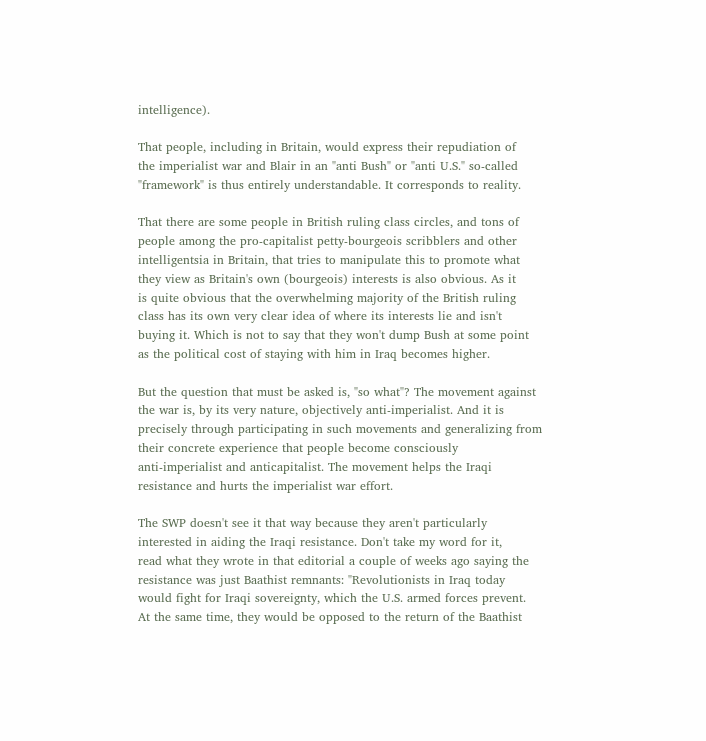intelligence).

That people, including in Britain, would express their repudiation of
the imperialist war and Blair in an "anti Bush" or "anti U.S." so-called
"framework" is thus entirely understandable. It corresponds to reality.

That there are some people in British ruling class circles, and tons of
people among the pro-capitalist petty-bourgeois scribblers and other
intelligentsia in Britain, that tries to manipulate this to promote what
they view as Britain's own (bourgeois) interests is also obvious. As it
is quite obvious that the overwhelming majority of the British ruling
class has its own very clear idea of where its interests lie and isn't
buying it. Which is not to say that they won't dump Bush at some point
as the political cost of staying with him in Iraq becomes higher.

But the question that must be asked is, "so what"? The movement against
the war is, by its very nature, objectively anti-imperialist. And it is
precisely through participating in such movements and generalizing from
their concrete experience that people become consciously
anti-imperialist and anticapitalist. The movement helps the Iraqi
resistance and hurts the imperialist war effort.

The SWP doesn't see it that way because they aren't particularly
interested in aiding the Iraqi resistance. Don't take my word for it,
read what they wrote in that editorial a couple of weeks ago saying the
resistance was just Baathist remnants: "Revolutionists in Iraq today
would fight for Iraqi sovereignty, which the U.S. armed forces prevent.
At the same time, they would be opposed to the return of the Baathist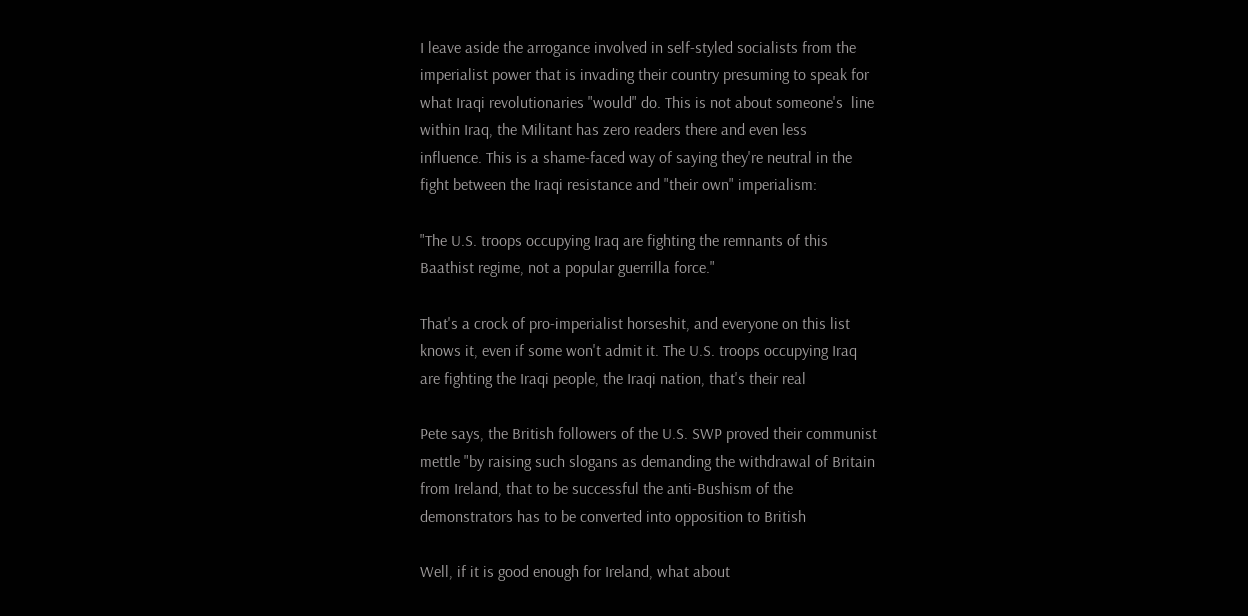I leave aside the arrogance involved in self-styled socialists from the
imperialist power that is invading their country presuming to speak for
what Iraqi revolutionaries "would" do. This is not about someone's  line
within Iraq, the Militant has zero readers there and even less
influence. This is a shame-faced way of saying they're neutral in the
fight between the Iraqi resistance and "their own" imperialism:

"The U.S. troops occupying Iraq are fighting the remnants of this
Baathist regime, not a popular guerrilla force."

That's a crock of pro-imperialist horseshit, and everyone on this list
knows it, even if some won't admit it. The U.S. troops occupying Iraq
are fighting the Iraqi people, the Iraqi nation, that's their real

Pete says, the British followers of the U.S. SWP proved their communist
mettle "by raising such slogans as demanding the withdrawal of Britain
from Ireland, that to be successful the anti-Bushism of the
demonstrators has to be converted into opposition to British

Well, if it is good enough for Ireland, what about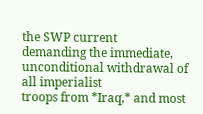the SWP current
demanding the immediate, unconditional withdrawal of all imperialist
troops from *Iraq,* and most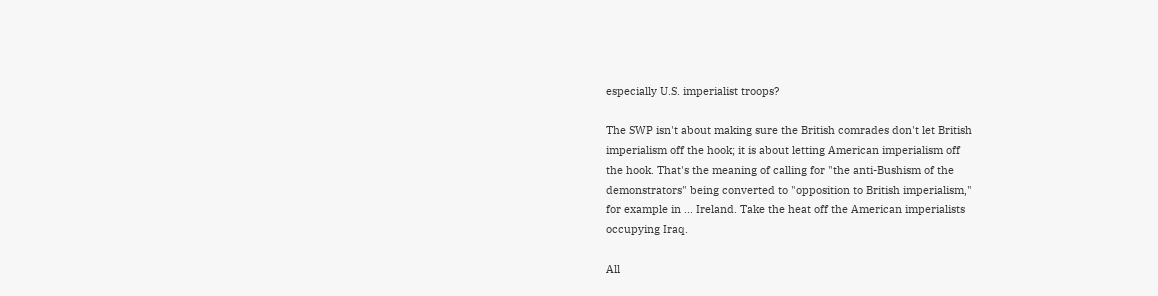especially U.S. imperialist troops?

The SWP isn't about making sure the British comrades don't let British
imperialism off the hook; it is about letting American imperialism off
the hook. That's the meaning of calling for "the anti-Bushism of the
demonstrators" being converted to "opposition to British imperialism,"
for example in ... Ireland. Take the heat off the American imperialists
occupying Iraq.

All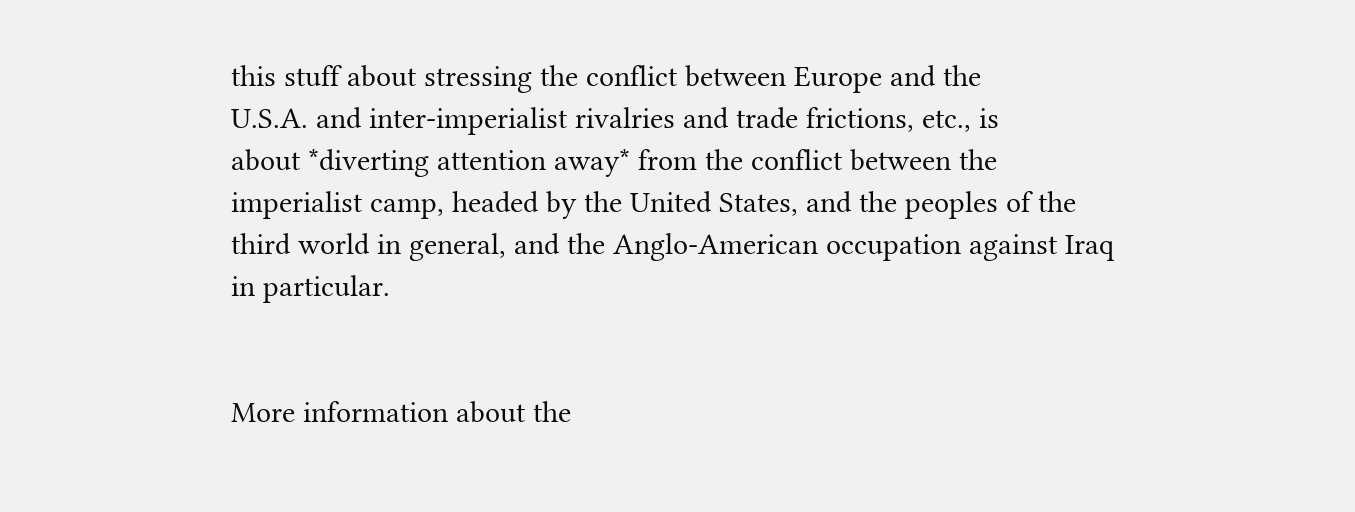this stuff about stressing the conflict between Europe and the
U.S.A. and inter-imperialist rivalries and trade frictions, etc., is
about *diverting attention away* from the conflict between the
imperialist camp, headed by the United States, and the peoples of the
third world in general, and the Anglo-American occupation against Iraq
in particular.


More information about the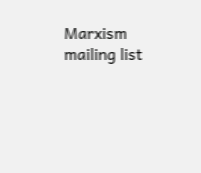Marxism mailing list